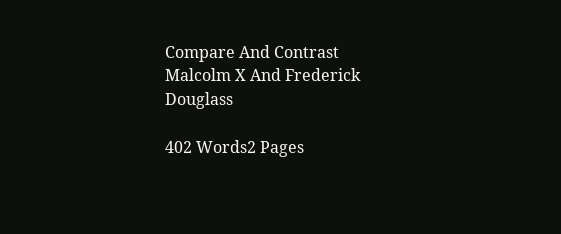Compare And Contrast Malcolm X And Frederick Douglass

402 Words2 Pages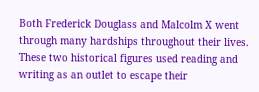Both Frederick Douglass and Malcolm X went through many hardships throughout their lives. These two historical figures used reading and writing as an outlet to escape their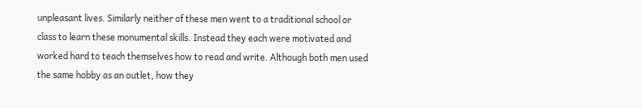unpleasant lives. Similarly neither of these men went to a traditional school or class to learn these monumental skills. Instead they each were motivated and worked hard to teach themselves how to read and write. Although both men used the same hobby as an outlet, how they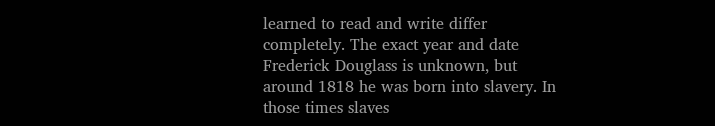learned to read and write differ completely. The exact year and date Frederick Douglass is unknown, but around 1818 he was born into slavery. In those times slaves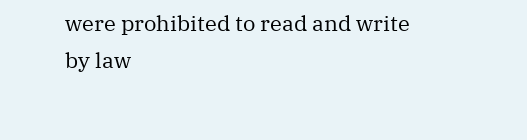were prohibited to read and write by law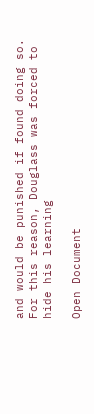and would be punished if found doing so. For this reason, Douglass was forced to hide his learning

Open Document